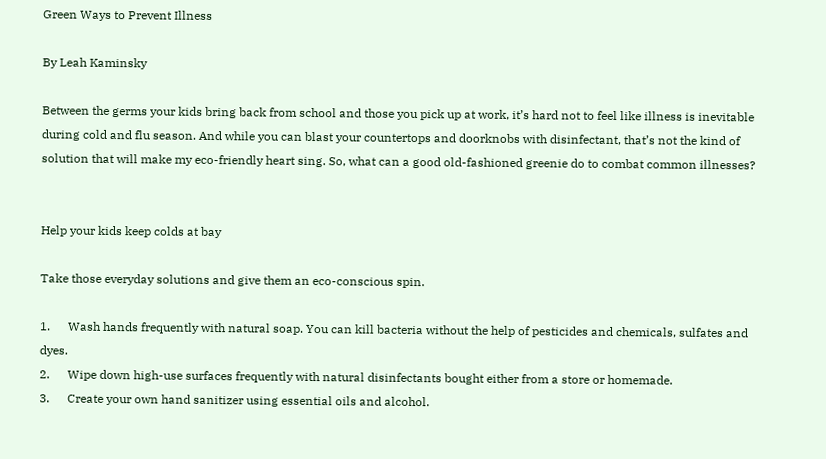Green Ways to Prevent Illness

By Leah Kaminsky

Between the germs your kids bring back from school and those you pick up at work, it’s hard not to feel like illness is inevitable during cold and flu season. And while you can blast your countertops and doorknobs with disinfectant, that’s not the kind of solution that will make my eco-friendly heart sing. So, what can a good old-fashioned greenie do to combat common illnesses?


Help your kids keep colds at bay

Take those everyday solutions and give them an eco-conscious spin.

1.      Wash hands frequently with natural soap. You can kill bacteria without the help of pesticides and chemicals, sulfates and dyes.
2.      Wipe down high-use surfaces frequently with natural disinfectants bought either from a store or homemade.
3.      Create your own hand sanitizer using essential oils and alcohol.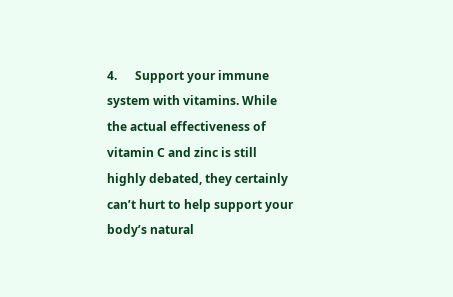4.      Support your immune system with vitamins. While the actual effectiveness of vitamin C and zinc is still highly debated, they certainly can’t hurt to help support your body’s natural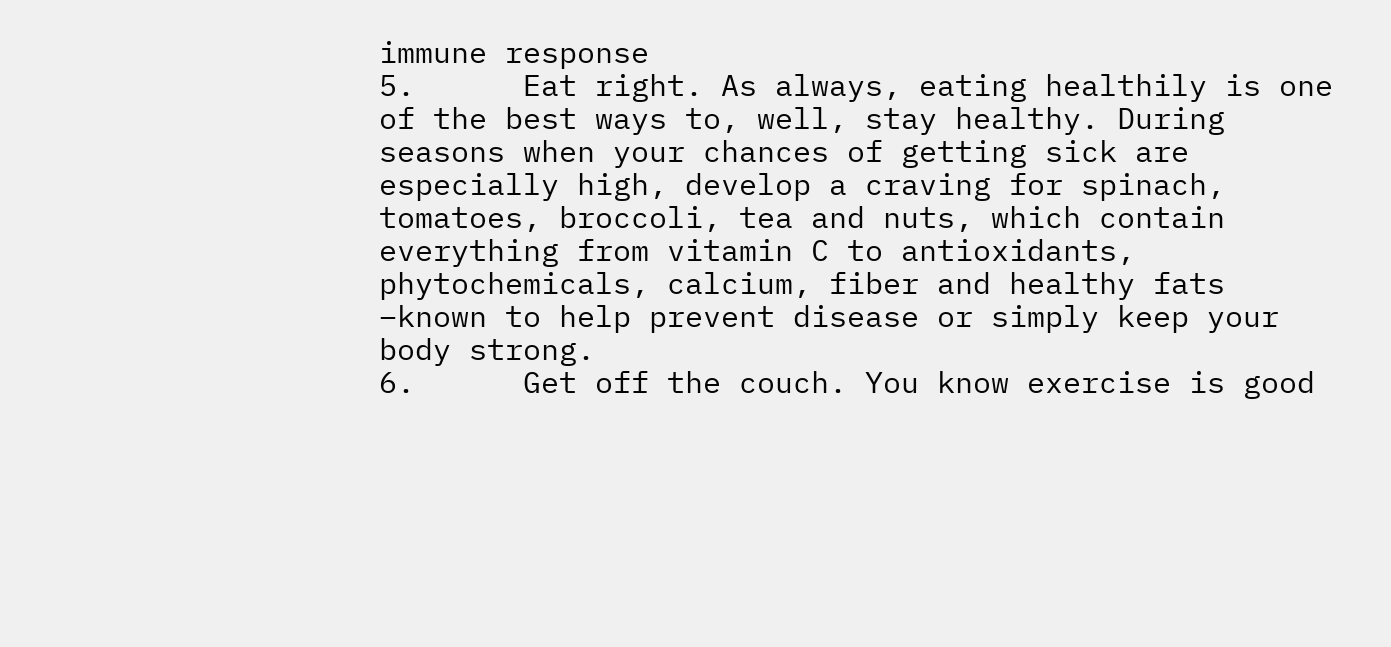immune response
5.      Eat right. As always, eating healthily is one of the best ways to, well, stay healthy. During seasons when your chances of getting sick are especially high, develop a craving for spinach, tomatoes, broccoli, tea and nuts, which contain everything from vitamin C to antioxidants, phytochemicals, calcium, fiber and healthy fats –known to help prevent disease or simply keep your body strong.
6.      Get off the couch. You know exercise is good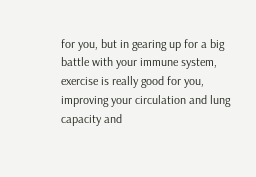for you, but in gearing up for a big battle with your immune system, exercise is really good for you, improving your circulation and lung capacity and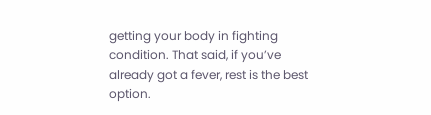getting your body in fighting condition. That said, if you’ve already got a fever, rest is the best option.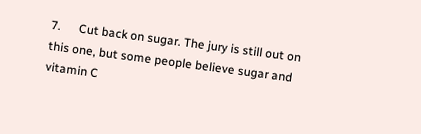7.      Cut back on sugar. The jury is still out on this one, but some people believe sugar and vitamin C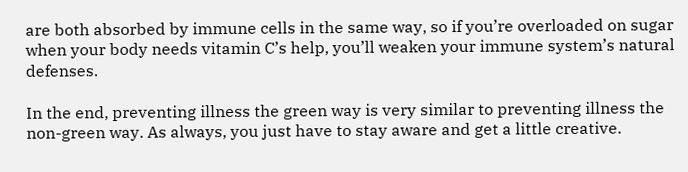are both absorbed by immune cells in the same way, so if you’re overloaded on sugar when your body needs vitamin C’s help, you’ll weaken your immune system’s natural defenses.

In the end, preventing illness the green way is very similar to preventing illness the non-green way. As always, you just have to stay aware and get a little creative.